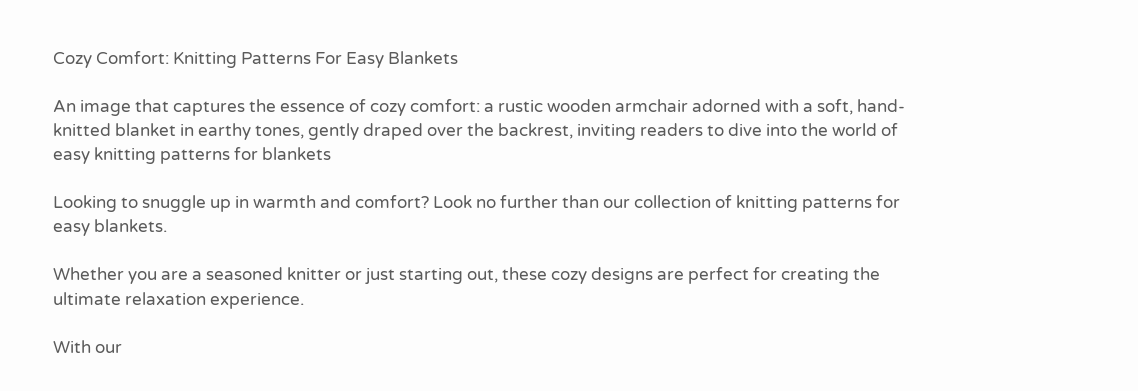Cozy Comfort: Knitting Patterns For Easy Blankets

An image that captures the essence of cozy comfort: a rustic wooden armchair adorned with a soft, hand-knitted blanket in earthy tones, gently draped over the backrest, inviting readers to dive into the world of easy knitting patterns for blankets

Looking to snuggle up in warmth and comfort? Look no further than our collection of knitting patterns for easy blankets.

Whether you are a seasoned knitter or just starting out, these cozy designs are perfect for creating the ultimate relaxation experience.

With our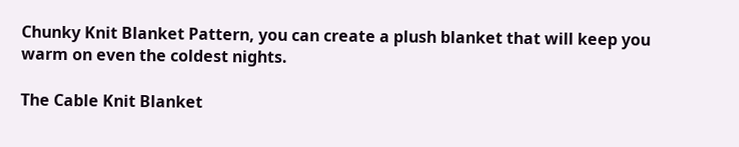Chunky Knit Blanket Pattern, you can create a plush blanket that will keep you warm on even the coldest nights.

The Cable Knit Blanket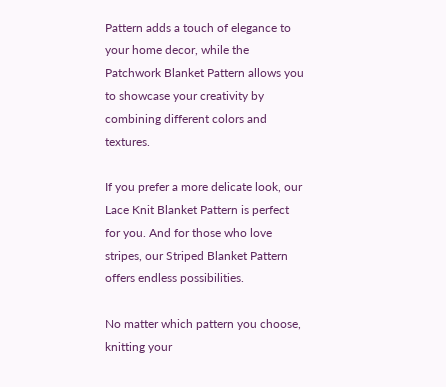Pattern adds a touch of elegance to your home decor, while the Patchwork Blanket Pattern allows you to showcase your creativity by combining different colors and textures.

If you prefer a more delicate look, our Lace Knit Blanket Pattern is perfect for you. And for those who love stripes, our Striped Blanket Pattern offers endless possibilities.

No matter which pattern you choose, knitting your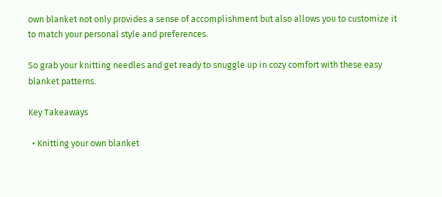own blanket not only provides a sense of accomplishment but also allows you to customize it to match your personal style and preferences.

So grab your knitting needles and get ready to snuggle up in cozy comfort with these easy blanket patterns.

Key Takeaways

  • Knitting your own blanket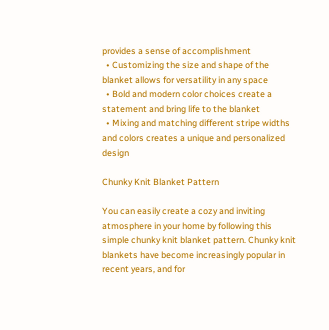provides a sense of accomplishment
  • Customizing the size and shape of the blanket allows for versatility in any space
  • Bold and modern color choices create a statement and bring life to the blanket
  • Mixing and matching different stripe widths and colors creates a unique and personalized design

Chunky Knit Blanket Pattern

You can easily create a cozy and inviting atmosphere in your home by following this simple chunky knit blanket pattern. Chunky knit blankets have become increasingly popular in recent years, and for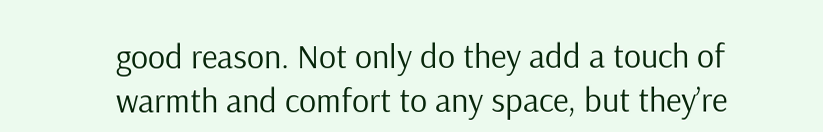good reason. Not only do they add a touch of warmth and comfort to any space, but they’re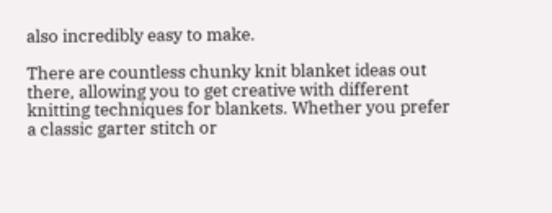also incredibly easy to make.

There are countless chunky knit blanket ideas out there, allowing you to get creative with different knitting techniques for blankets. Whether you prefer a classic garter stitch or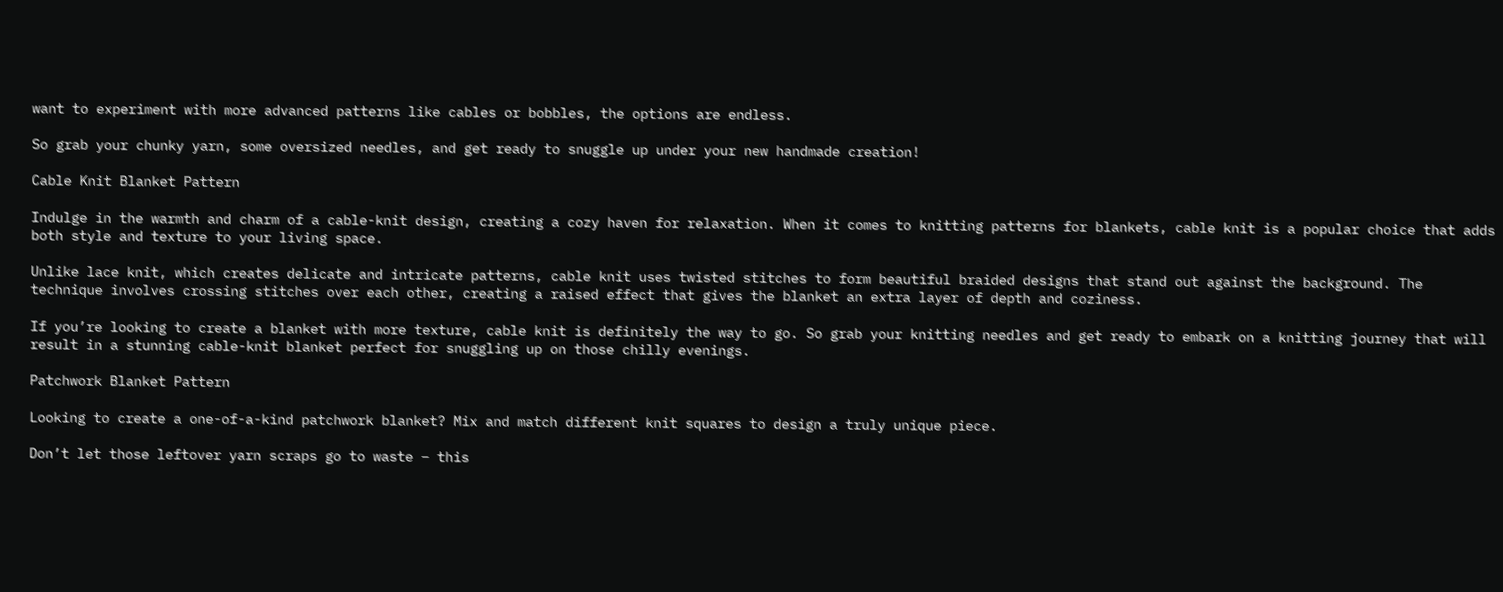want to experiment with more advanced patterns like cables or bobbles, the options are endless.

So grab your chunky yarn, some oversized needles, and get ready to snuggle up under your new handmade creation!

Cable Knit Blanket Pattern

Indulge in the warmth and charm of a cable-knit design, creating a cozy haven for relaxation. When it comes to knitting patterns for blankets, cable knit is a popular choice that adds both style and texture to your living space.

Unlike lace knit, which creates delicate and intricate patterns, cable knit uses twisted stitches to form beautiful braided designs that stand out against the background. The technique involves crossing stitches over each other, creating a raised effect that gives the blanket an extra layer of depth and coziness.

If you’re looking to create a blanket with more texture, cable knit is definitely the way to go. So grab your knitting needles and get ready to embark on a knitting journey that will result in a stunning cable-knit blanket perfect for snuggling up on those chilly evenings.

Patchwork Blanket Pattern

Looking to create a one-of-a-kind patchwork blanket? Mix and match different knit squares to design a truly unique piece.

Don’t let those leftover yarn scraps go to waste – this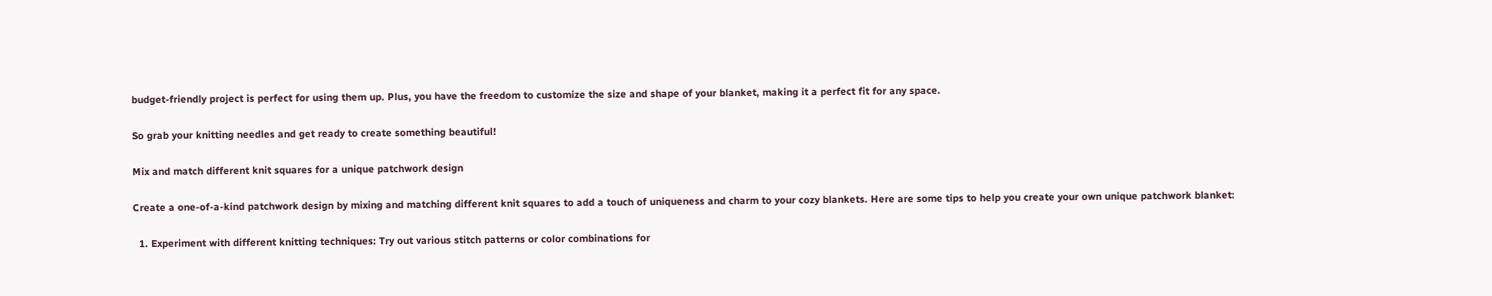budget-friendly project is perfect for using them up. Plus, you have the freedom to customize the size and shape of your blanket, making it a perfect fit for any space.

So grab your knitting needles and get ready to create something beautiful!

Mix and match different knit squares for a unique patchwork design

Create a one-of-a-kind patchwork design by mixing and matching different knit squares to add a touch of uniqueness and charm to your cozy blankets. Here are some tips to help you create your own unique patchwork blanket:

  1. Experiment with different knitting techniques: Try out various stitch patterns or color combinations for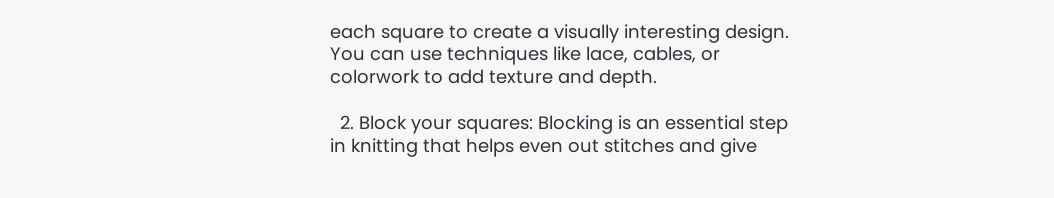each square to create a visually interesting design. You can use techniques like lace, cables, or colorwork to add texture and depth.

  2. Block your squares: Blocking is an essential step in knitting that helps even out stitches and give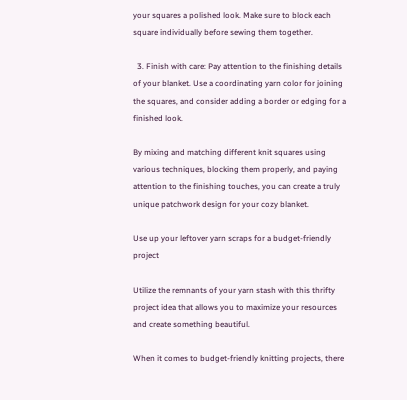your squares a polished look. Make sure to block each square individually before sewing them together.

  3. Finish with care: Pay attention to the finishing details of your blanket. Use a coordinating yarn color for joining the squares, and consider adding a border or edging for a finished look.

By mixing and matching different knit squares using various techniques, blocking them properly, and paying attention to the finishing touches, you can create a truly unique patchwork design for your cozy blanket.

Use up your leftover yarn scraps for a budget-friendly project

Utilize the remnants of your yarn stash with this thrifty project idea that allows you to maximize your resources and create something beautiful.

When it comes to budget-friendly knitting projects, there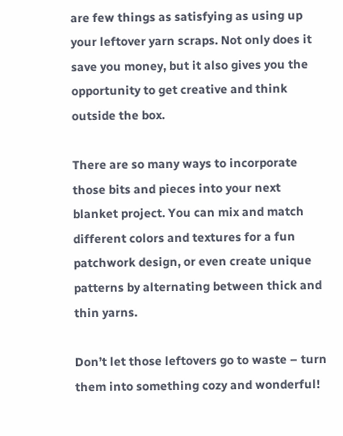are few things as satisfying as using up your leftover yarn scraps. Not only does it save you money, but it also gives you the opportunity to get creative and think outside the box.

There are so many ways to incorporate those bits and pieces into your next blanket project. You can mix and match different colors and textures for a fun patchwork design, or even create unique patterns by alternating between thick and thin yarns.

Don’t let those leftovers go to waste – turn them into something cozy and wonderful!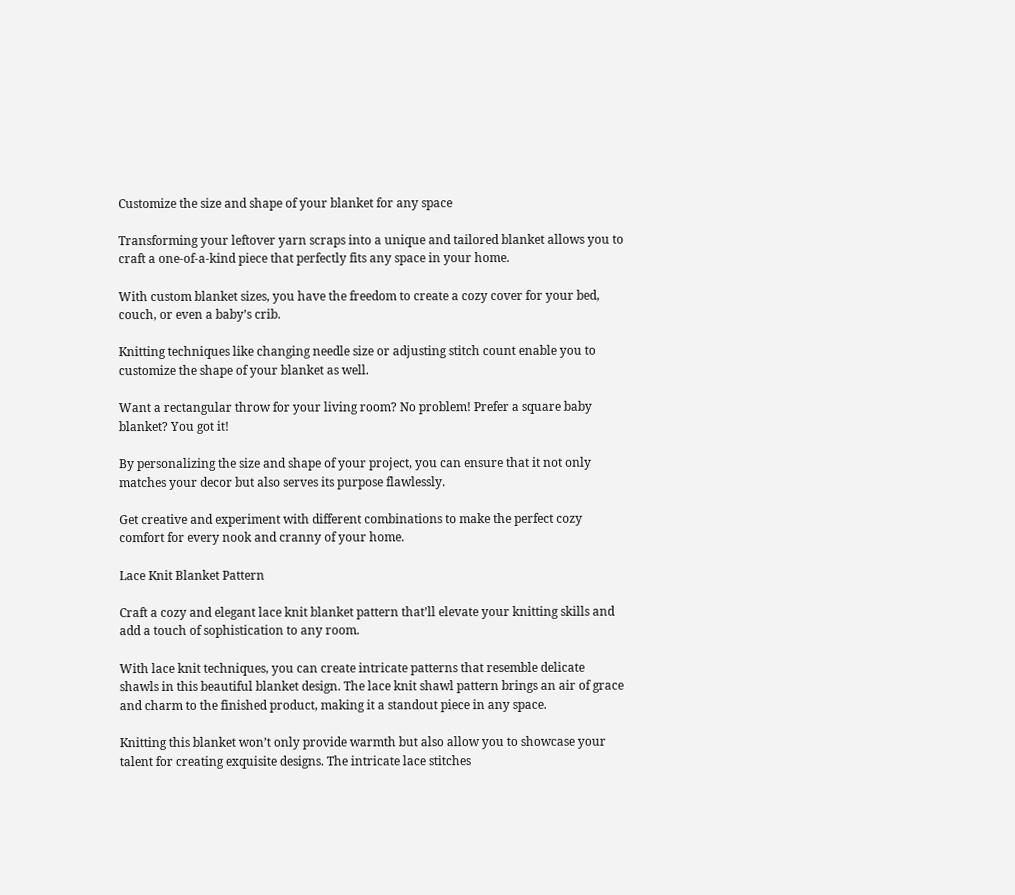Customize the size and shape of your blanket for any space

Transforming your leftover yarn scraps into a unique and tailored blanket allows you to craft a one-of-a-kind piece that perfectly fits any space in your home.

With custom blanket sizes, you have the freedom to create a cozy cover for your bed, couch, or even a baby’s crib.

Knitting techniques like changing needle size or adjusting stitch count enable you to customize the shape of your blanket as well.

Want a rectangular throw for your living room? No problem! Prefer a square baby blanket? You got it!

By personalizing the size and shape of your project, you can ensure that it not only matches your decor but also serves its purpose flawlessly.

Get creative and experiment with different combinations to make the perfect cozy comfort for every nook and cranny of your home.

Lace Knit Blanket Pattern

Craft a cozy and elegant lace knit blanket pattern that’ll elevate your knitting skills and add a touch of sophistication to any room.

With lace knit techniques, you can create intricate patterns that resemble delicate shawls in this beautiful blanket design. The lace knit shawl pattern brings an air of grace and charm to the finished product, making it a standout piece in any space.

Knitting this blanket won’t only provide warmth but also allow you to showcase your talent for creating exquisite designs. The intricate lace stitches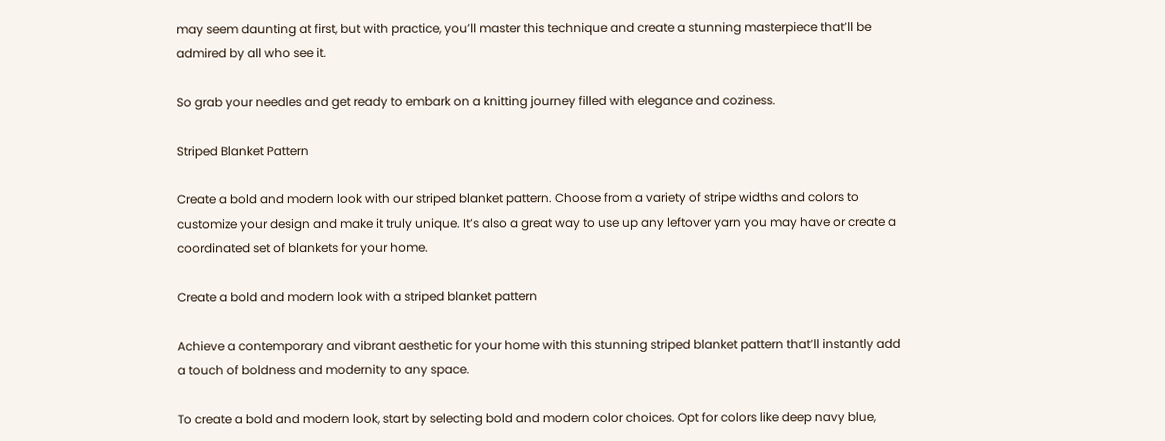may seem daunting at first, but with practice, you’ll master this technique and create a stunning masterpiece that’ll be admired by all who see it.

So grab your needles and get ready to embark on a knitting journey filled with elegance and coziness.

Striped Blanket Pattern

Create a bold and modern look with our striped blanket pattern. Choose from a variety of stripe widths and colors to customize your design and make it truly unique. It’s also a great way to use up any leftover yarn you may have or create a coordinated set of blankets for your home.

Create a bold and modern look with a striped blanket pattern

Achieve a contemporary and vibrant aesthetic for your home with this stunning striped blanket pattern that’ll instantly add a touch of boldness and modernity to any space.

To create a bold and modern look, start by selecting bold and modern color choices. Opt for colors like deep navy blue,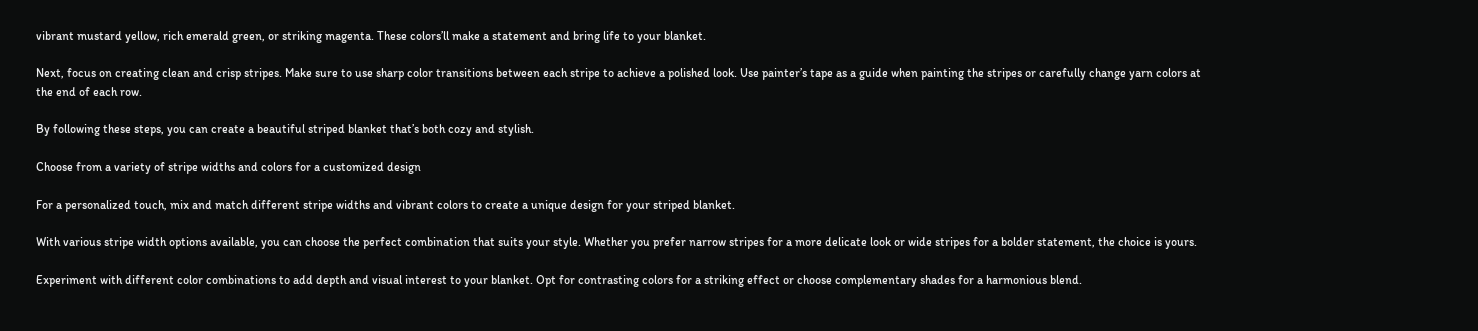vibrant mustard yellow, rich emerald green, or striking magenta. These colors’ll make a statement and bring life to your blanket.

Next, focus on creating clean and crisp stripes. Make sure to use sharp color transitions between each stripe to achieve a polished look. Use painter’s tape as a guide when painting the stripes or carefully change yarn colors at the end of each row.

By following these steps, you can create a beautiful striped blanket that’s both cozy and stylish.

Choose from a variety of stripe widths and colors for a customized design

For a personalized touch, mix and match different stripe widths and vibrant colors to create a unique design for your striped blanket.

With various stripe width options available, you can choose the perfect combination that suits your style. Whether you prefer narrow stripes for a more delicate look or wide stripes for a bolder statement, the choice is yours.

Experiment with different color combinations to add depth and visual interest to your blanket. Opt for contrasting colors for a striking effect or choose complementary shades for a harmonious blend.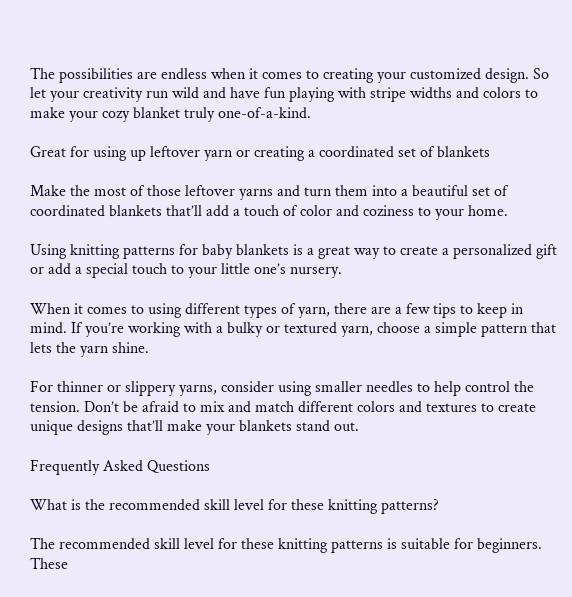The possibilities are endless when it comes to creating your customized design. So let your creativity run wild and have fun playing with stripe widths and colors to make your cozy blanket truly one-of-a-kind.

Great for using up leftover yarn or creating a coordinated set of blankets

Make the most of those leftover yarns and turn them into a beautiful set of coordinated blankets that’ll add a touch of color and coziness to your home.

Using knitting patterns for baby blankets is a great way to create a personalized gift or add a special touch to your little one’s nursery.

When it comes to using different types of yarn, there are a few tips to keep in mind. If you’re working with a bulky or textured yarn, choose a simple pattern that lets the yarn shine.

For thinner or slippery yarns, consider using smaller needles to help control the tension. Don’t be afraid to mix and match different colors and textures to create unique designs that’ll make your blankets stand out.

Frequently Asked Questions

What is the recommended skill level for these knitting patterns?

The recommended skill level for these knitting patterns is suitable for beginners. These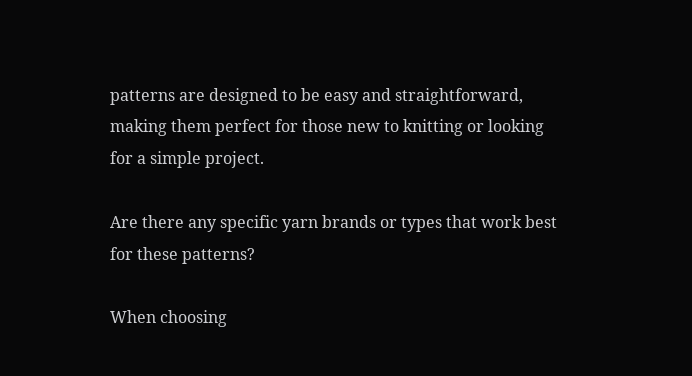patterns are designed to be easy and straightforward, making them perfect for those new to knitting or looking for a simple project.

Are there any specific yarn brands or types that work best for these patterns?

When choosing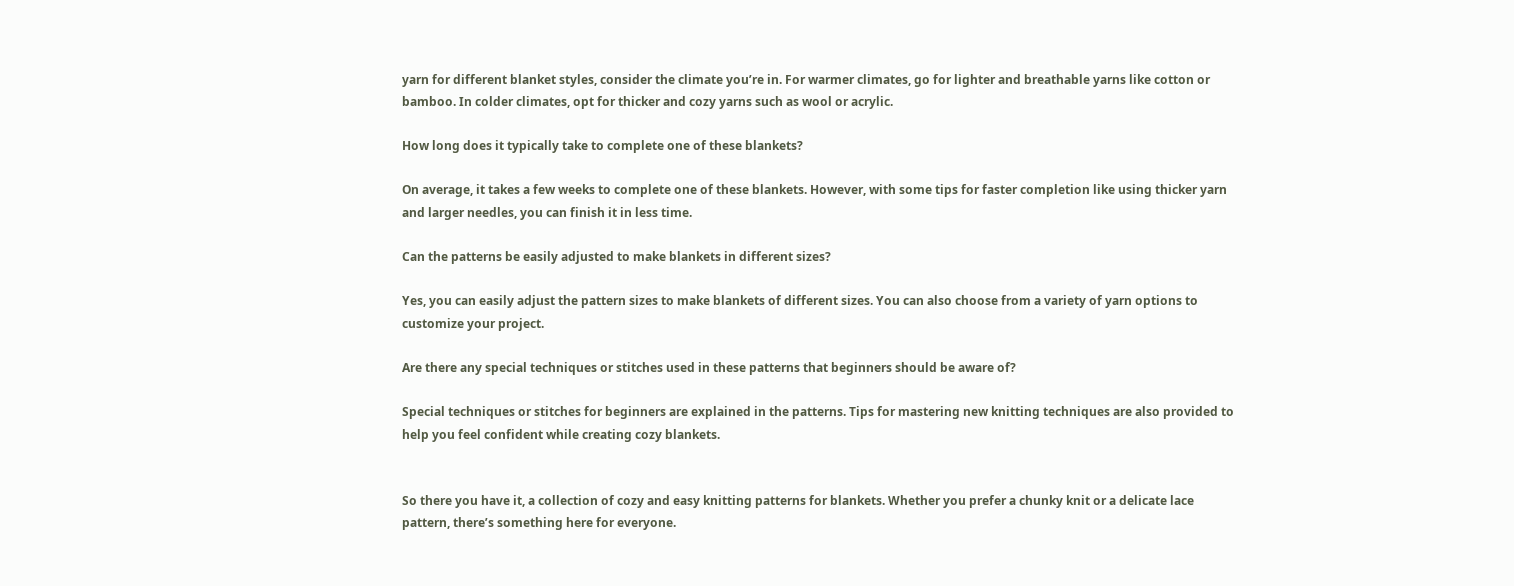yarn for different blanket styles, consider the climate you’re in. For warmer climates, go for lighter and breathable yarns like cotton or bamboo. In colder climates, opt for thicker and cozy yarns such as wool or acrylic.

How long does it typically take to complete one of these blankets?

On average, it takes a few weeks to complete one of these blankets. However, with some tips for faster completion like using thicker yarn and larger needles, you can finish it in less time.

Can the patterns be easily adjusted to make blankets in different sizes?

Yes, you can easily adjust the pattern sizes to make blankets of different sizes. You can also choose from a variety of yarn options to customize your project.

Are there any special techniques or stitches used in these patterns that beginners should be aware of?

Special techniques or stitches for beginners are explained in the patterns. Tips for mastering new knitting techniques are also provided to help you feel confident while creating cozy blankets.


So there you have it, a collection of cozy and easy knitting patterns for blankets. Whether you prefer a chunky knit or a delicate lace pattern, there’s something here for everyone.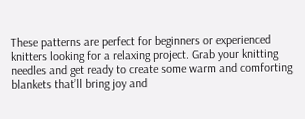These patterns are perfect for beginners or experienced knitters looking for a relaxing project. Grab your knitting needles and get ready to create some warm and comforting blankets that’ll bring joy and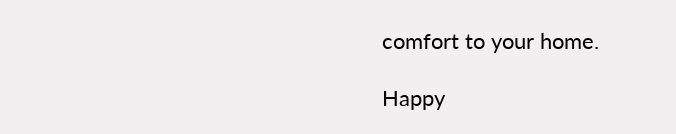comfort to your home.

Happy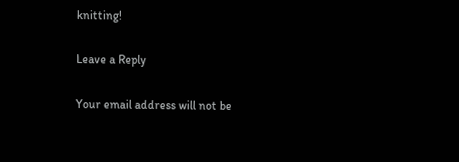knitting!

Leave a Reply

Your email address will not be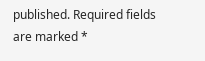published. Required fields are marked *